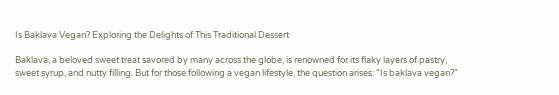Is Baklava Vegan? Exploring the Delights of This Traditional Dessert

Baklava, a beloved sweet treat savored by many across the globe, is renowned for its flaky layers of pastry, sweet syrup, and nutty filling. But for those following a vegan lifestyle, the question arises: "Is baklava vegan?"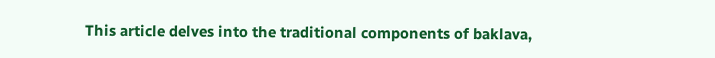This article delves into the traditional components of baklava,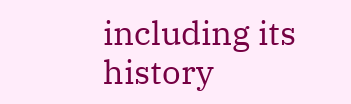including its history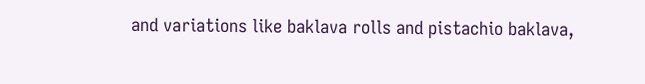and variations like baklava rolls and pistachio baklava,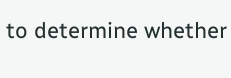to determine whether